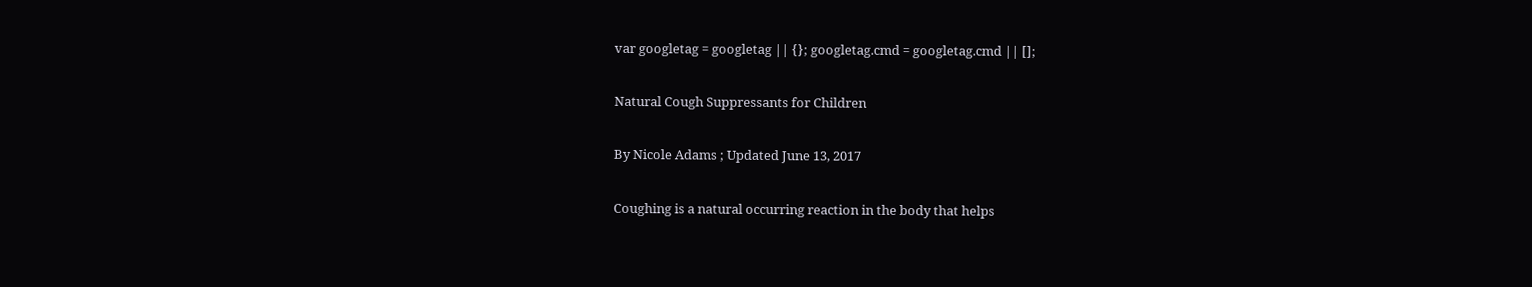var googletag = googletag || {}; googletag.cmd = googletag.cmd || [];

Natural Cough Suppressants for Children

By Nicole Adams ; Updated June 13, 2017

Coughing is a natural occurring reaction in the body that helps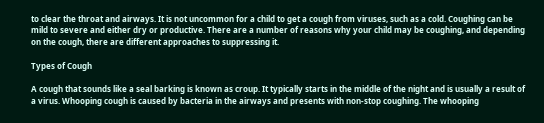to clear the throat and airways. It is not uncommon for a child to get a cough from viruses, such as a cold. Coughing can be mild to severe and either dry or productive. There are a number of reasons why your child may be coughing, and depending on the cough, there are different approaches to suppressing it.

Types of Cough

A cough that sounds like a seal barking is known as croup. It typically starts in the middle of the night and is usually a result of a virus. Whooping cough is caused by bacteria in the airways and presents with non-stop coughing. The whooping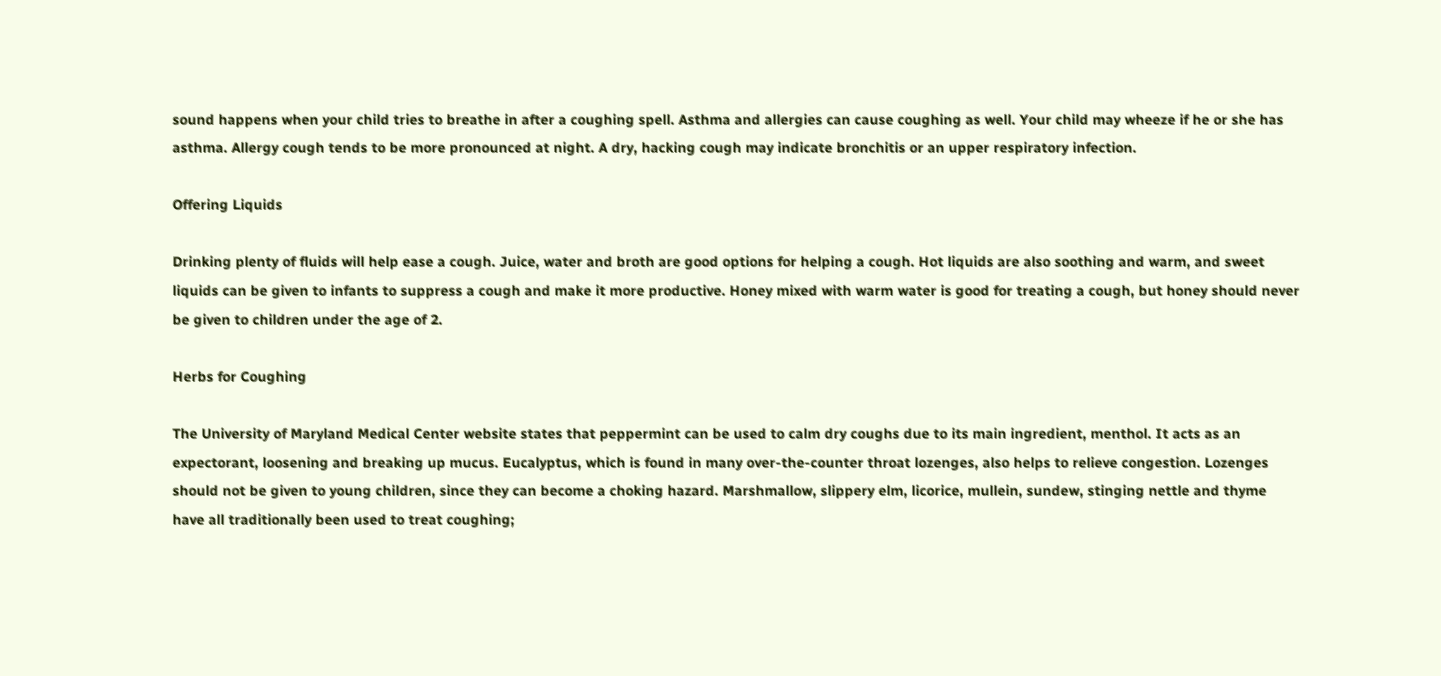sound happens when your child tries to breathe in after a coughing spell. Asthma and allergies can cause coughing as well. Your child may wheeze if he or she has asthma. Allergy cough tends to be more pronounced at night. A dry, hacking cough may indicate bronchitis or an upper respiratory infection.

Offering Liquids

Drinking plenty of fluids will help ease a cough. Juice, water and broth are good options for helping a cough. Hot liquids are also soothing and warm, and sweet liquids can be given to infants to suppress a cough and make it more productive. Honey mixed with warm water is good for treating a cough, but honey should never be given to children under the age of 2.

Herbs for Coughing

The University of Maryland Medical Center website states that peppermint can be used to calm dry coughs due to its main ingredient, menthol. It acts as an expectorant, loosening and breaking up mucus. Eucalyptus, which is found in many over-the-counter throat lozenges, also helps to relieve congestion. Lozenges should not be given to young children, since they can become a choking hazard. Marshmallow, slippery elm, licorice, mullein, sundew, stinging nettle and thyme have all traditionally been used to treat coughing;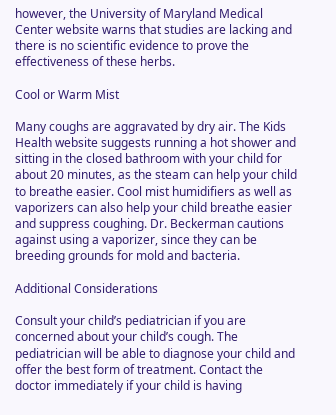however, the University of Maryland Medical Center website warns that studies are lacking and there is no scientific evidence to prove the effectiveness of these herbs.

Cool or Warm Mist

Many coughs are aggravated by dry air. The Kids Health website suggests running a hot shower and sitting in the closed bathroom with your child for about 20 minutes, as the steam can help your child to breathe easier. Cool mist humidifiers as well as vaporizers can also help your child breathe easier and suppress coughing. Dr. Beckerman cautions against using a vaporizer, since they can be breeding grounds for mold and bacteria.

Additional Considerations

Consult your child’s pediatrician if you are concerned about your child’s cough. The pediatrician will be able to diagnose your child and offer the best form of treatment. Contact the doctor immediately if your child is having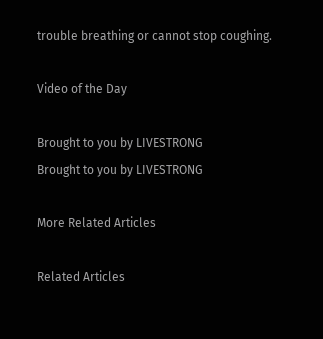trouble breathing or cannot stop coughing.

Video of the Day

Brought to you by LIVESTRONG
Brought to you by LIVESTRONG

More Related Articles

Related Articles